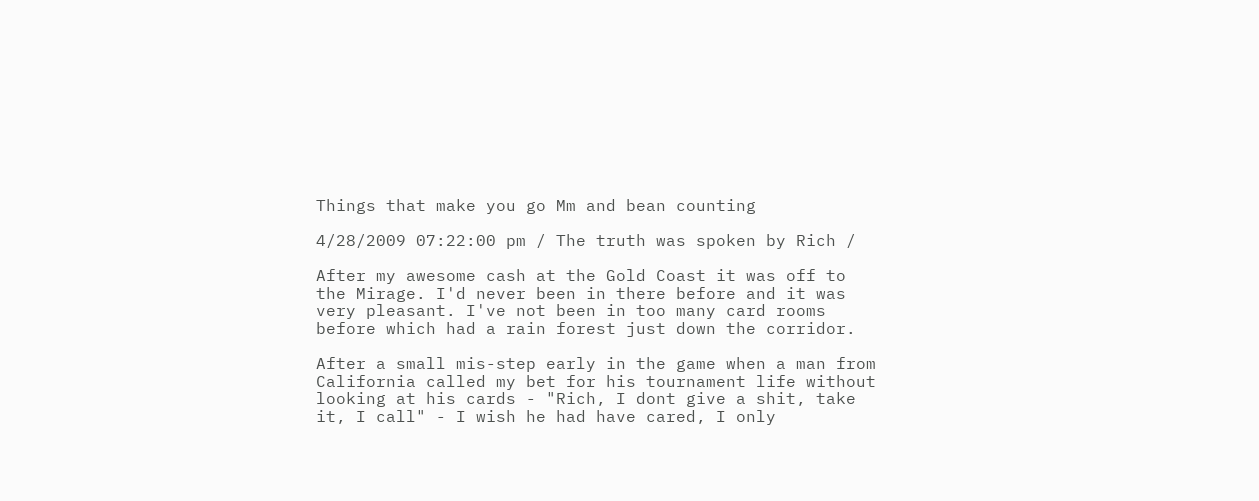Things that make you go Mm and bean counting

4/28/2009 07:22:00 pm / The truth was spoken by Rich /

After my awesome cash at the Gold Coast it was off to the Mirage. I'd never been in there before and it was very pleasant. I've not been in too many card rooms before which had a rain forest just down the corridor.

After a small mis-step early in the game when a man from California called my bet for his tournament life without looking at his cards - "Rich, I dont give a shit, take it, I call" - I wish he had have cared, I only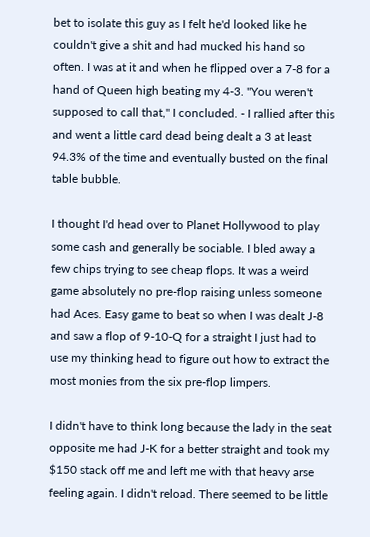bet to isolate this guy as I felt he'd looked like he couldn't give a shit and had mucked his hand so often. I was at it and when he flipped over a 7-8 for a hand of Queen high beating my 4-3. "You weren't supposed to call that," I concluded. - I rallied after this and went a little card dead being dealt a 3 at least 94.3% of the time and eventually busted on the final table bubble.

I thought I'd head over to Planet Hollywood to play some cash and generally be sociable. I bled away a few chips trying to see cheap flops. It was a weird game absolutely no pre-flop raising unless someone had Aces. Easy game to beat so when I was dealt J-8 and saw a flop of 9-10-Q for a straight I just had to use my thinking head to figure out how to extract the most monies from the six pre-flop limpers.

I didn't have to think long because the lady in the seat opposite me had J-K for a better straight and took my $150 stack off me and left me with that heavy arse feeling again. I didn't reload. There seemed to be little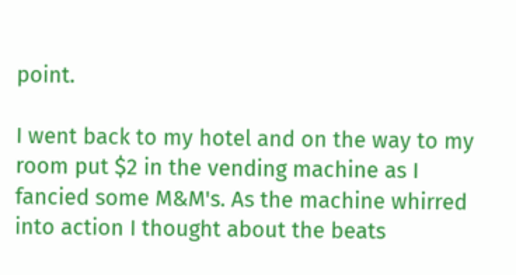point.

I went back to my hotel and on the way to my room put $2 in the vending machine as I fancied some M&M's. As the machine whirred into action I thought about the beats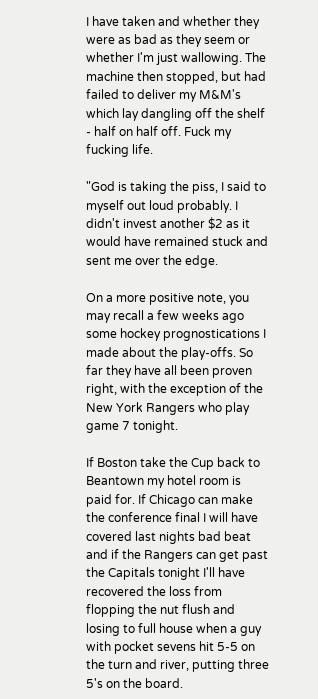I have taken and whether they were as bad as they seem or whether I'm just wallowing. The machine then stopped, but had failed to deliver my M&M's which lay dangling off the shelf - half on half off. Fuck my fucking life.

"God is taking the piss, I said to myself out loud probably. I didn't invest another $2 as it would have remained stuck and sent me over the edge.

On a more positive note, you may recall a few weeks ago some hockey prognostications I made about the play-offs. So far they have all been proven right, with the exception of the New York Rangers who play game 7 tonight.

If Boston take the Cup back to Beantown my hotel room is paid for. If Chicago can make the conference final I will have covered last nights bad beat and if the Rangers can get past the Capitals tonight I'll have recovered the loss from flopping the nut flush and losing to full house when a guy with pocket sevens hit 5-5 on the turn and river, putting three 5's on the board.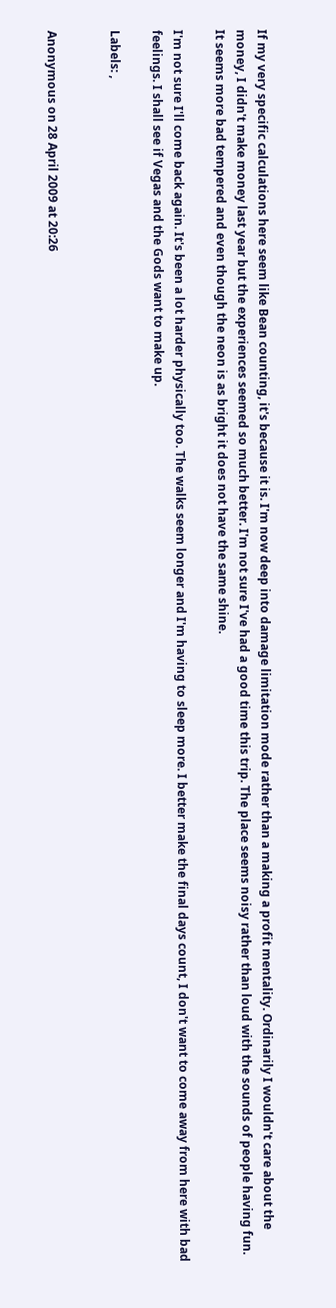If my very specific calculations here seem like Bean counting, it's because it is. I'm now deep into damage limitation mode rather than a making a profit mentality. Ordinarily I wouldn't care about the money, I didn't make money last year but the experiences seemed so much better. I'm not sure I've had a good time this trip. The place seems noisy rather than loud with the sounds of people having fun. It seems more bad tempered and even though the neon is as bright it does not have the same shine.

I'm not sure I'll come back again. It's been a lot harder physically too. The walks seem longer and I'm having to sleep more. I better make the final days count, I don't want to come away from here with bad feelings. I shall see if Vegas and the Gods want to make up.

Labels: ,


Anonymous on 28 April 2009 at 20:26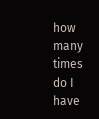how many times do I have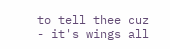to tell thee cuz - it's wings all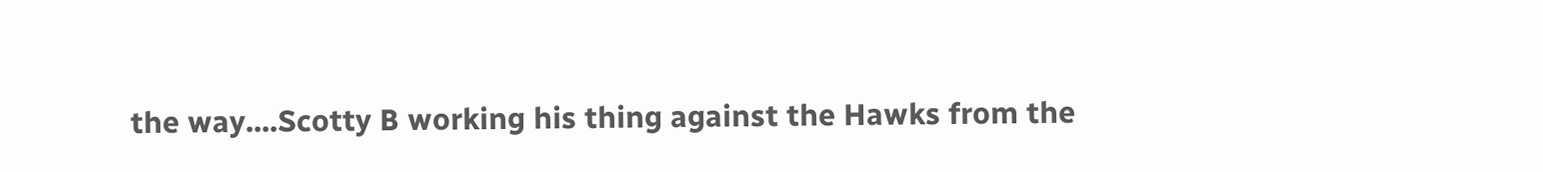the way....Scotty B working his thing against the Hawks from the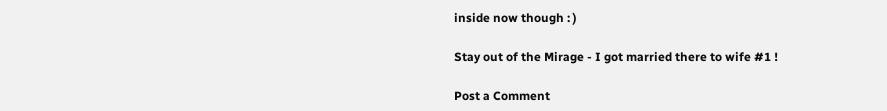inside now though : )

Stay out of the Mirage - I got married there to wife #1 !

Post a Comment